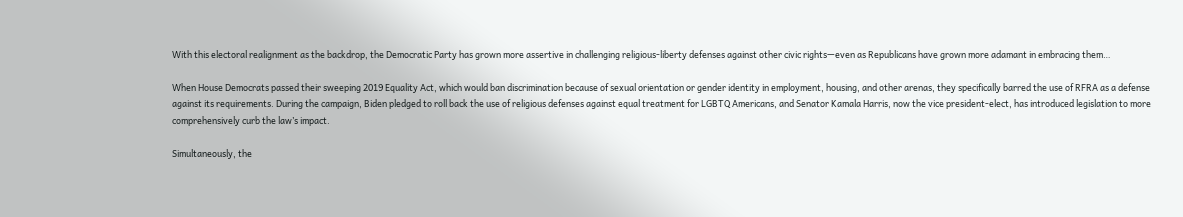With this electoral realignment as the backdrop, the Democratic Party has grown more assertive in challenging religious-liberty defenses against other civic rights—even as Republicans have grown more adamant in embracing them…

When House Democrats passed their sweeping 2019 Equality Act, which would ban discrimination because of sexual orientation or gender identity in employment, housing, and other arenas, they specifically barred the use of RFRA as a defense against its requirements. During the campaign, Biden pledged to roll back the use of religious defenses against equal treatment for LGBTQ Americans, and Senator Kamala Harris, now the vice president-elect, has introduced legislation to more comprehensively curb the law’s impact.

Simultaneously, the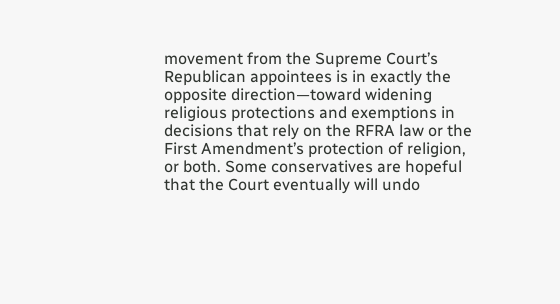movement from the Supreme Court’s Republican appointees is in exactly the opposite direction—toward widening religious protections and exemptions in decisions that rely on the RFRA law or the First Amendment’s protection of religion, or both. Some conservatives are hopeful that the Court eventually will undo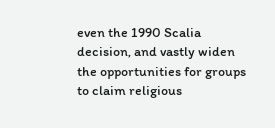even the 1990 Scalia decision, and vastly widen the opportunities for groups to claim religious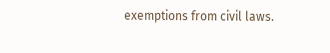exemptions from civil laws.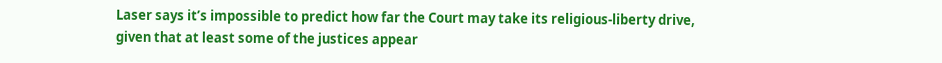Laser says it’s impossible to predict how far the Court may take its religious-liberty drive, given that at least some of the justices appear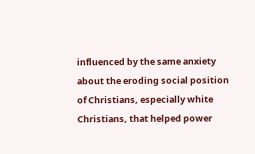influenced by the same anxiety about the eroding social position of Christians, especially white Christians, that helped power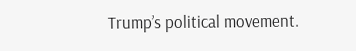Trump’s political movement.